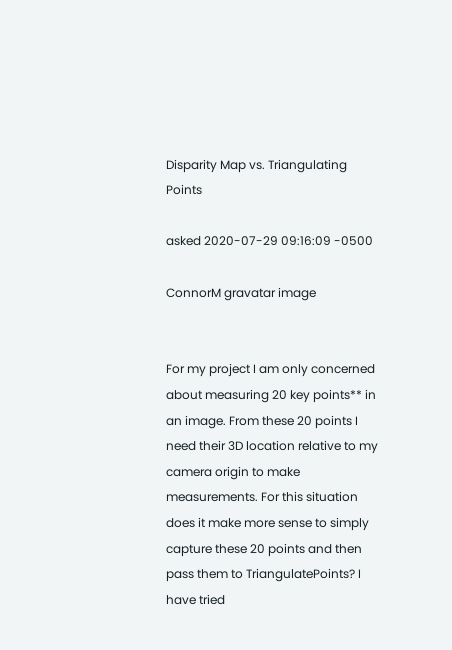Disparity Map vs. Triangulating Points

asked 2020-07-29 09:16:09 -0500

ConnorM gravatar image


For my project I am only concerned about measuring 20 key points** in an image. From these 20 points I need their 3D location relative to my camera origin to make measurements. For this situation does it make more sense to simply capture these 20 points and then pass them to TriangulatePoints? I have tried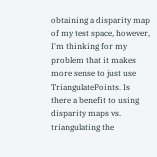obtaining a disparity map of my test space, however, I'm thinking for my problem that it makes more sense to just use TriangulatePoints. Is there a benefit to using disparity maps vs. triangulating the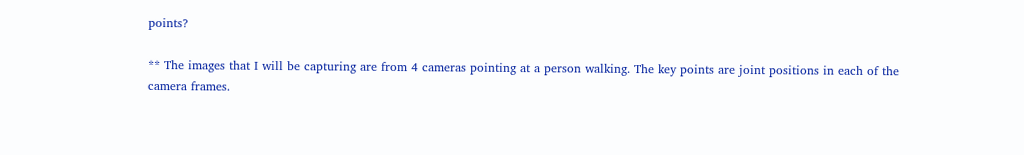points?

** The images that I will be capturing are from 4 cameras pointing at a person walking. The key points are joint positions in each of the camera frames.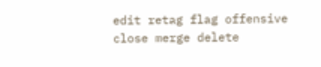edit retag flag offensive close merge delete